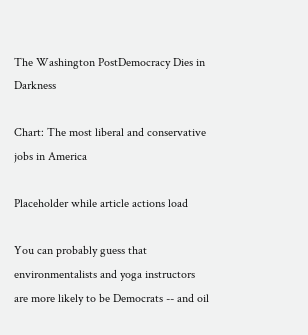The Washington PostDemocracy Dies in Darkness

Chart: The most liberal and conservative jobs in America

Placeholder while article actions load

You can probably guess that environmentalists and yoga instructors are more likely to be Democrats -- and oil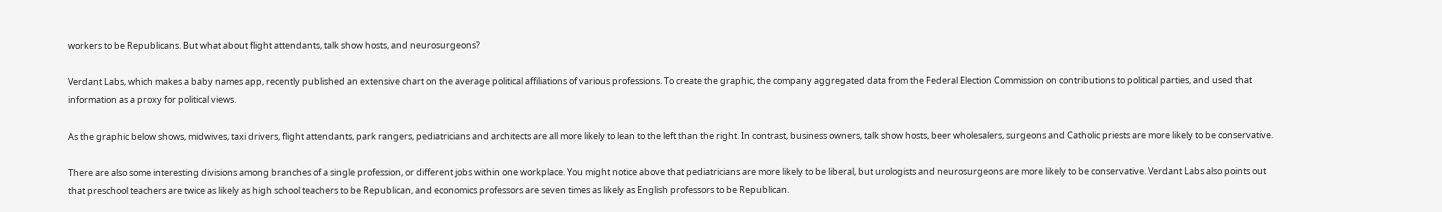workers to be Republicans. But what about flight attendants, talk show hosts, and neurosurgeons?

Verdant Labs, which makes a baby names app, recently published an extensive chart on the average political affiliations of various professions. To create the graphic, the company aggregated data from the Federal Election Commission on contributions to political parties, and used that information as a proxy for political views.

As the graphic below shows, midwives, taxi drivers, flight attendants, park rangers, pediatricians and architects are all more likely to lean to the left than the right. In contrast, business owners, talk show hosts, beer wholesalers, surgeons and Catholic priests are more likely to be conservative.

There are also some interesting divisions among branches of a single profession, or different jobs within one workplace. You might notice above that pediatricians are more likely to be liberal, but urologists and neurosurgeons are more likely to be conservative. Verdant Labs also points out that preschool teachers are twice as likely as high school teachers to be Republican, and economics professors are seven times as likely as English professors to be Republican.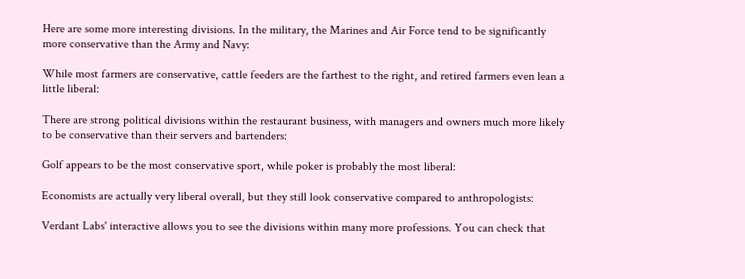Here are some more interesting divisions. In the military, the Marines and Air Force tend to be significantly more conservative than the Army and Navy:

While most farmers are conservative, cattle feeders are the farthest to the right, and retired farmers even lean a little liberal:

There are strong political divisions within the restaurant business, with managers and owners much more likely to be conservative than their servers and bartenders:

Golf appears to be the most conservative sport, while poker is probably the most liberal:

Economists are actually very liberal overall, but they still look conservative compared to anthropologists:

Verdant Labs' interactive allows you to see the divisions within many more professions. You can check that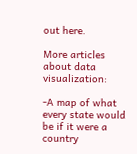out here.

More articles about data visualization:

-A map of what every state would be if it were a country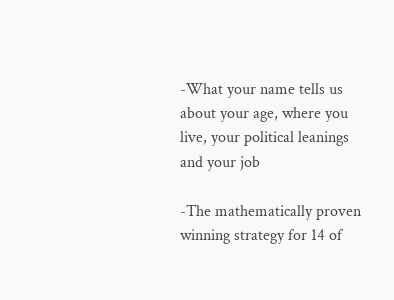-What your name tells us about your age, where you live, your political leanings and your job

-The mathematically proven winning strategy for 14 of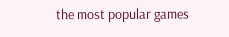the most popular games